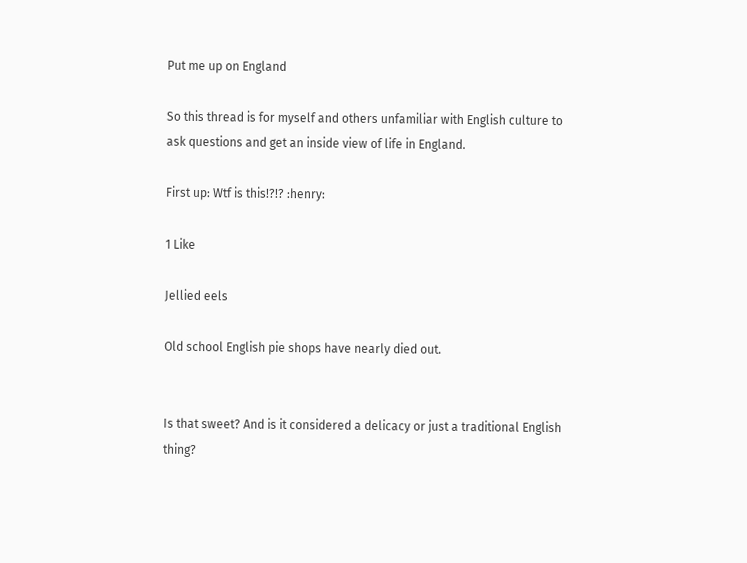Put me up on England

So this thread is for myself and others unfamiliar with English culture to ask questions and get an inside view of life in England.

First up: Wtf is this!?!? :henry:

1 Like

Jellied eels

Old school English pie shops have nearly died out.


Is that sweet? And is it considered a delicacy or just a traditional English thing?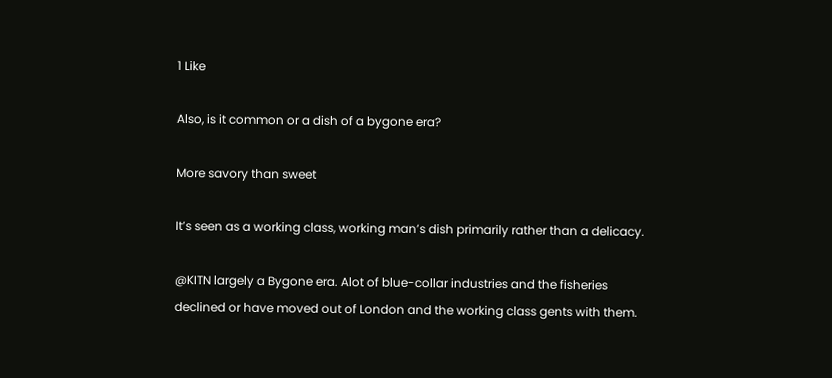1 Like

Also, is it common or a dish of a bygone era?

More savory than sweet

It’s seen as a working class, working man’s dish primarily rather than a delicacy.

@KITN largely a Bygone era. Alot of blue-collar industries and the fisheries declined or have moved out of London and the working class gents with them.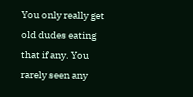You only really get old dudes eating that if any. You rarely seen any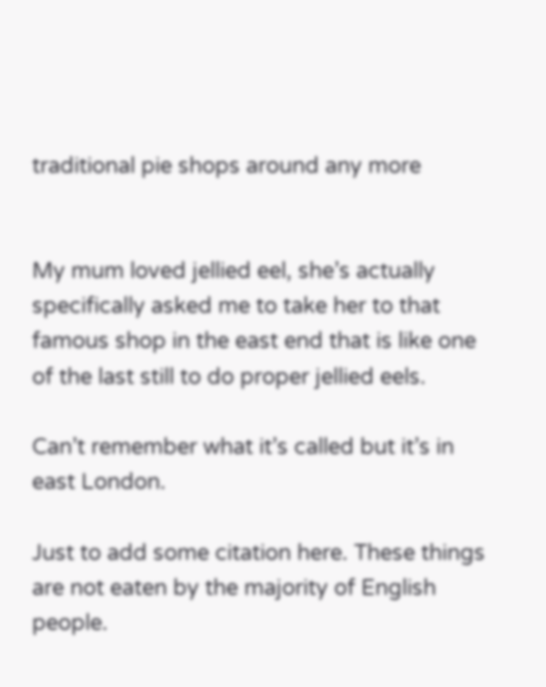traditional pie shops around any more


My mum loved jellied eel, she’s actually specifically asked me to take her to that famous shop in the east end that is like one of the last still to do proper jellied eels.

Can’t remember what it’s called but it’s in east London.

Just to add some citation here. These things are not eaten by the majority of English people.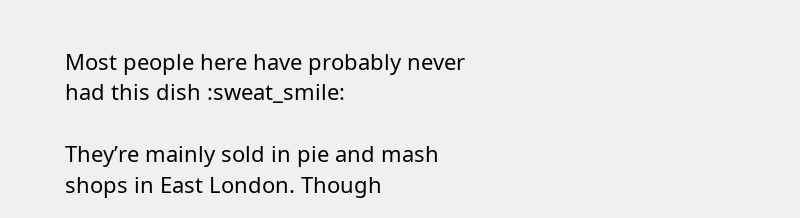Most people here have probably never had this dish :sweat_smile:

They’re mainly sold in pie and mash shops in East London. Though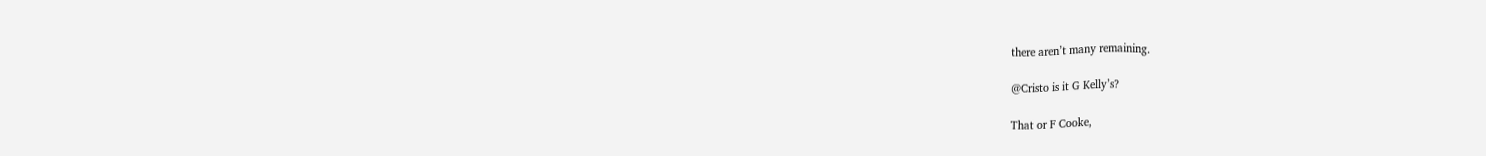there aren’t many remaining.

@Cristo is it G Kelly’s?

That or F Cooke,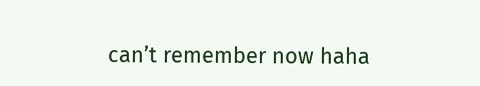can’t remember now haha